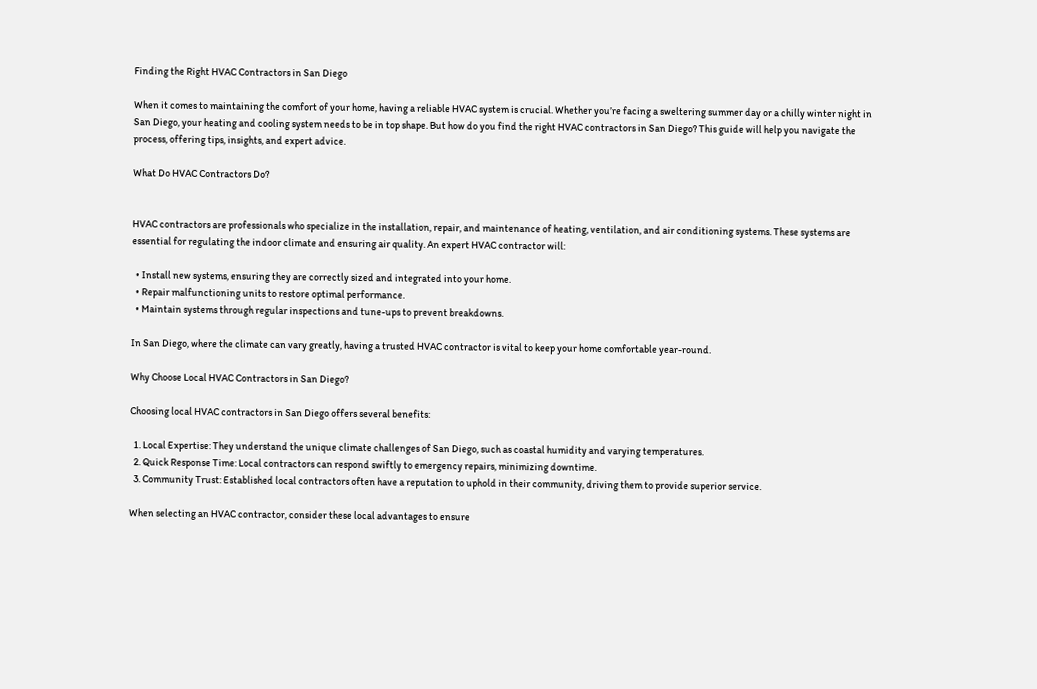Finding the Right HVAC Contractors in San Diego

When it comes to maintaining the comfort of your home, having a reliable HVAC system is crucial. Whether you’re facing a sweltering summer day or a chilly winter night in San Diego, your heating and cooling system needs to be in top shape. But how do you find the right HVAC contractors in San Diego? This guide will help you navigate the process, offering tips, insights, and expert advice.

What Do HVAC Contractors Do?


HVAC contractors are professionals who specialize in the installation, repair, and maintenance of heating, ventilation, and air conditioning systems. These systems are essential for regulating the indoor climate and ensuring air quality. An expert HVAC contractor will:

  • Install new systems, ensuring they are correctly sized and integrated into your home.
  • Repair malfunctioning units to restore optimal performance.
  • Maintain systems through regular inspections and tune-ups to prevent breakdowns.

In San Diego, where the climate can vary greatly, having a trusted HVAC contractor is vital to keep your home comfortable year-round.

Why Choose Local HVAC Contractors in San Diego?

Choosing local HVAC contractors in San Diego offers several benefits:

  1. Local Expertise: They understand the unique climate challenges of San Diego, such as coastal humidity and varying temperatures.
  2. Quick Response Time: Local contractors can respond swiftly to emergency repairs, minimizing downtime.
  3. Community Trust: Established local contractors often have a reputation to uphold in their community, driving them to provide superior service.

When selecting an HVAC contractor, consider these local advantages to ensure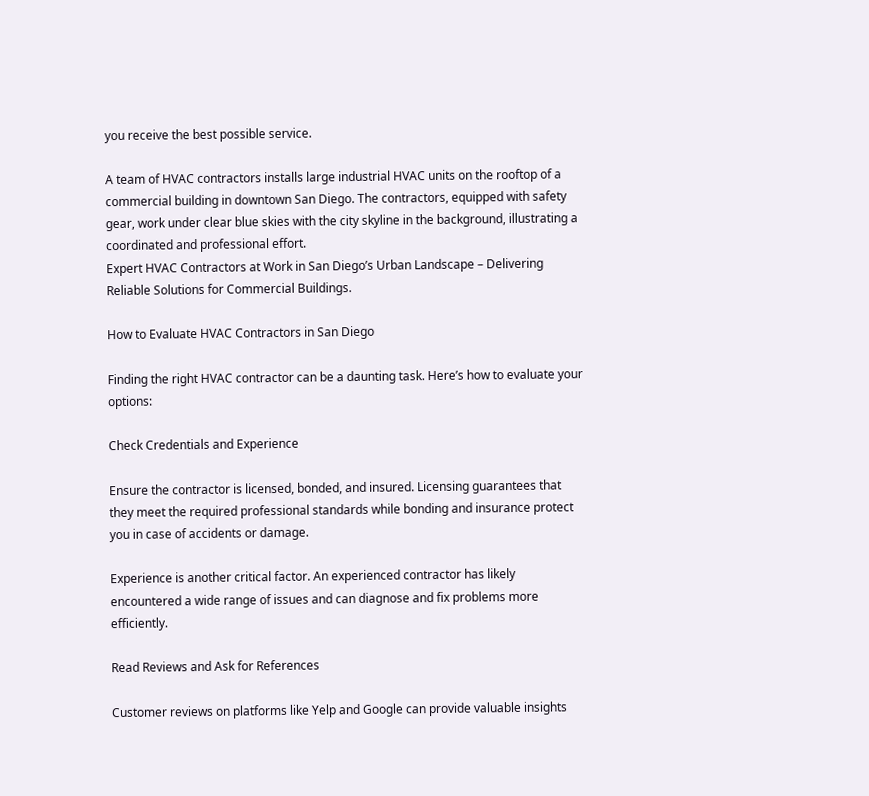you receive the best possible service.

A team of HVAC contractors installs large industrial HVAC units on the rooftop of a commercial building in downtown San Diego. The contractors, equipped with safety gear, work under clear blue skies with the city skyline in the background, illustrating a coordinated and professional effort.
Expert HVAC Contractors at Work in San Diego’s Urban Landscape – Delivering Reliable Solutions for Commercial Buildings.

How to Evaluate HVAC Contractors in San Diego

Finding the right HVAC contractor can be a daunting task. Here’s how to evaluate your options:

Check Credentials and Experience

Ensure the contractor is licensed, bonded, and insured. Licensing guarantees that they meet the required professional standards while bonding and insurance protect you in case of accidents or damage.

Experience is another critical factor. An experienced contractor has likely encountered a wide range of issues and can diagnose and fix problems more efficiently.

Read Reviews and Ask for References

Customer reviews on platforms like Yelp and Google can provide valuable insights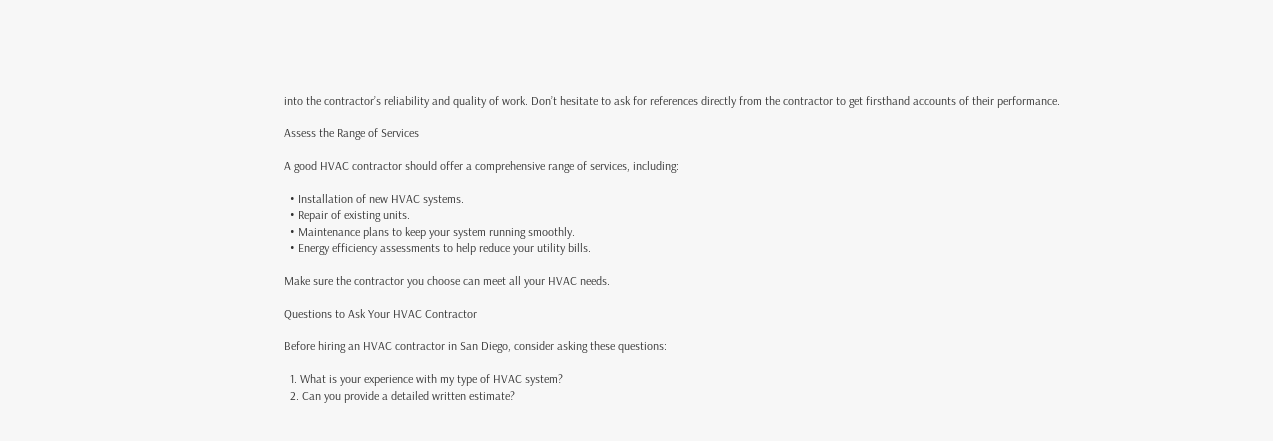into the contractor’s reliability and quality of work. Don’t hesitate to ask for references directly from the contractor to get firsthand accounts of their performance.

Assess the Range of Services

A good HVAC contractor should offer a comprehensive range of services, including:

  • Installation of new HVAC systems.
  • Repair of existing units.
  • Maintenance plans to keep your system running smoothly.
  • Energy efficiency assessments to help reduce your utility bills.

Make sure the contractor you choose can meet all your HVAC needs.

Questions to Ask Your HVAC Contractor

Before hiring an HVAC contractor in San Diego, consider asking these questions:

  1. What is your experience with my type of HVAC system?
  2. Can you provide a detailed written estimate?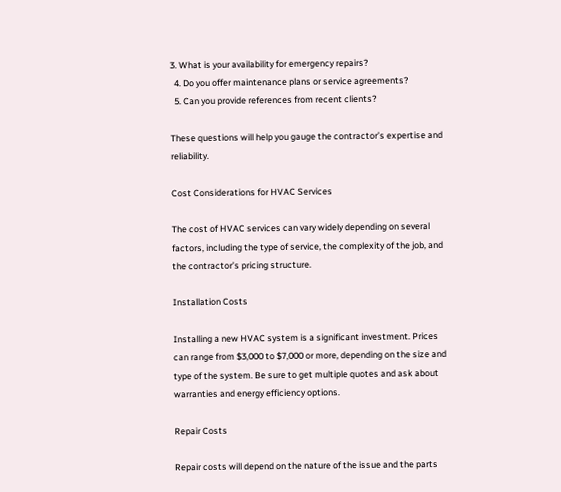3. What is your availability for emergency repairs?
  4. Do you offer maintenance plans or service agreements?
  5. Can you provide references from recent clients?

These questions will help you gauge the contractor’s expertise and reliability.

Cost Considerations for HVAC Services

The cost of HVAC services can vary widely depending on several factors, including the type of service, the complexity of the job, and the contractor’s pricing structure.

Installation Costs

Installing a new HVAC system is a significant investment. Prices can range from $3,000 to $7,000 or more, depending on the size and type of the system. Be sure to get multiple quotes and ask about warranties and energy efficiency options.

Repair Costs

Repair costs will depend on the nature of the issue and the parts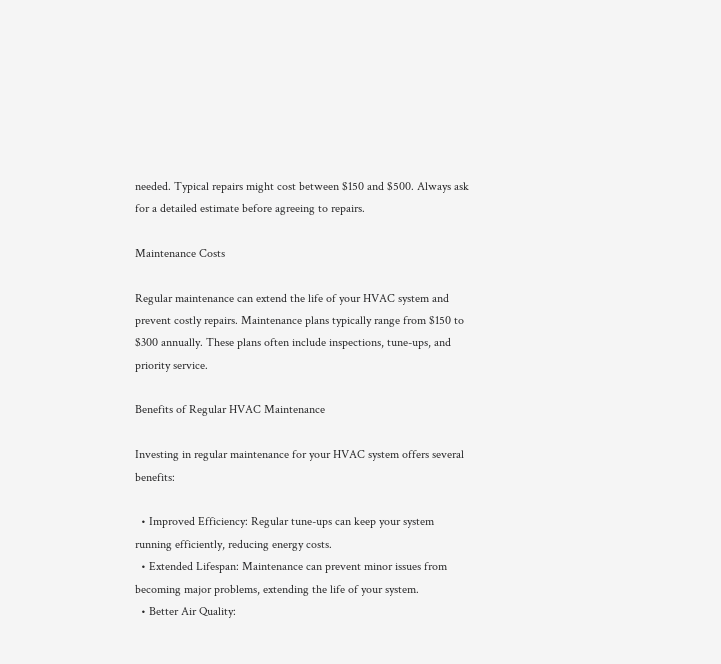needed. Typical repairs might cost between $150 and $500. Always ask for a detailed estimate before agreeing to repairs.

Maintenance Costs

Regular maintenance can extend the life of your HVAC system and prevent costly repairs. Maintenance plans typically range from $150 to $300 annually. These plans often include inspections, tune-ups, and priority service.

Benefits of Regular HVAC Maintenance

Investing in regular maintenance for your HVAC system offers several benefits:

  • Improved Efficiency: Regular tune-ups can keep your system running efficiently, reducing energy costs.
  • Extended Lifespan: Maintenance can prevent minor issues from becoming major problems, extending the life of your system.
  • Better Air Quality: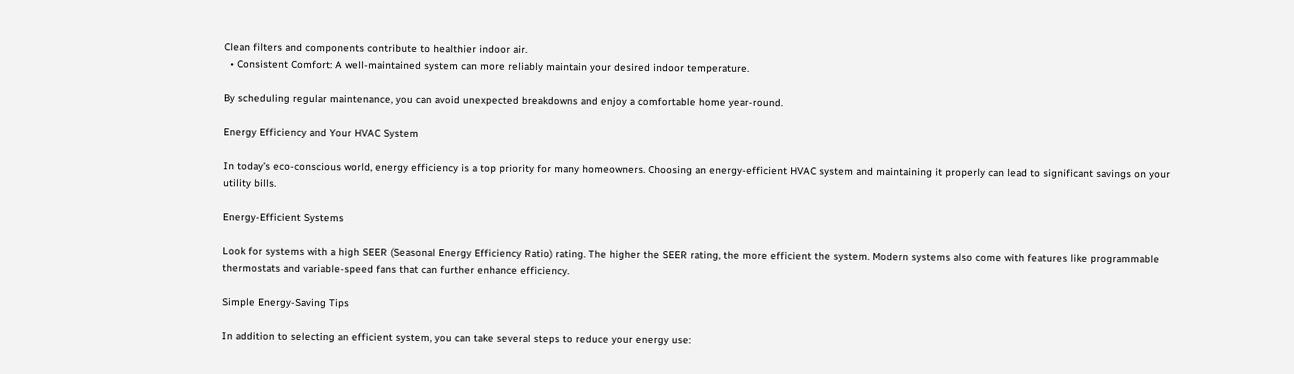Clean filters and components contribute to healthier indoor air.
  • Consistent Comfort: A well-maintained system can more reliably maintain your desired indoor temperature.

By scheduling regular maintenance, you can avoid unexpected breakdowns and enjoy a comfortable home year-round.

Energy Efficiency and Your HVAC System

In today’s eco-conscious world, energy efficiency is a top priority for many homeowners. Choosing an energy-efficient HVAC system and maintaining it properly can lead to significant savings on your utility bills.

Energy-Efficient Systems

Look for systems with a high SEER (Seasonal Energy Efficiency Ratio) rating. The higher the SEER rating, the more efficient the system. Modern systems also come with features like programmable thermostats and variable-speed fans that can further enhance efficiency.

Simple Energy-Saving Tips

In addition to selecting an efficient system, you can take several steps to reduce your energy use: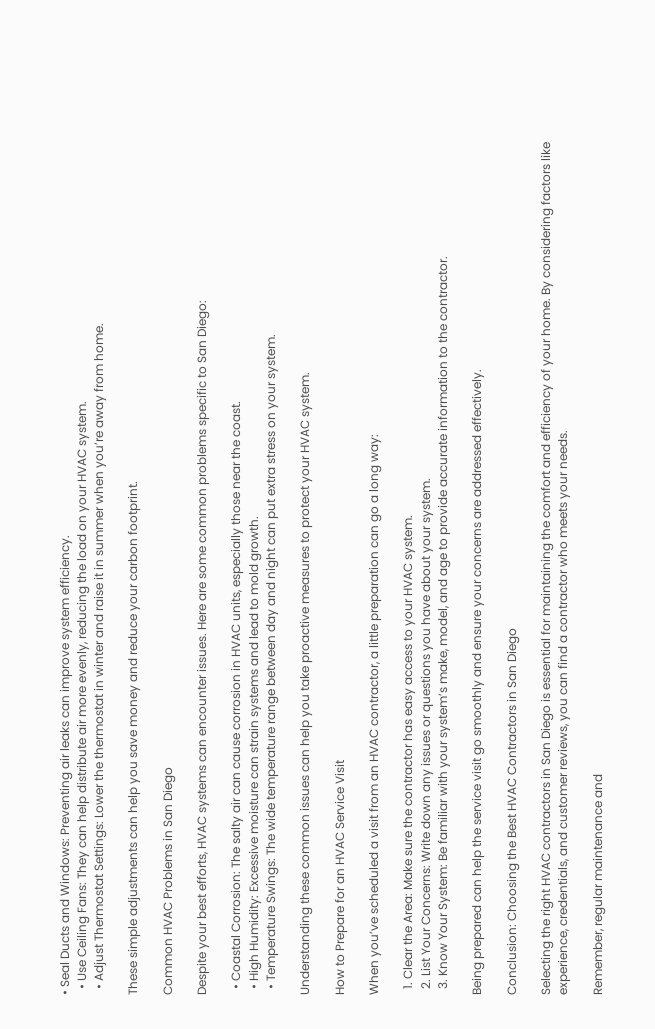• Seal Ducts and Windows: Preventing air leaks can improve system efficiency.
  • Use Ceiling Fans: They can help distribute air more evenly, reducing the load on your HVAC system.
  • Adjust Thermostat Settings: Lower the thermostat in winter and raise it in summer when you’re away from home.

These simple adjustments can help you save money and reduce your carbon footprint.

Common HVAC Problems in San Diego

Despite your best efforts, HVAC systems can encounter issues. Here are some common problems specific to San Diego:

  • Coastal Corrosion: The salty air can cause corrosion in HVAC units, especially those near the coast.
  • High Humidity: Excessive moisture can strain systems and lead to mold growth.
  • Temperature Swings: The wide temperature range between day and night can put extra stress on your system.

Understanding these common issues can help you take proactive measures to protect your HVAC system.

How to Prepare for an HVAC Service Visit

When you’ve scheduled a visit from an HVAC contractor, a little preparation can go a long way:

  1. Clear the Area: Make sure the contractor has easy access to your HVAC system.
  2. List Your Concerns: Write down any issues or questions you have about your system.
  3. Know Your System: Be familiar with your system’s make, model, and age to provide accurate information to the contractor.

Being prepared can help the service visit go smoothly and ensure your concerns are addressed effectively.

Conclusion: Choosing the Best HVAC Contractors in San Diego

Selecting the right HVAC contractors in San Diego is essential for maintaining the comfort and efficiency of your home. By considering factors like experience, credentials, and customer reviews, you can find a contractor who meets your needs.

Remember, regular maintenance and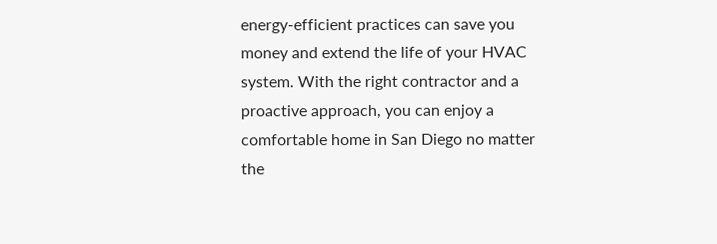energy-efficient practices can save you money and extend the life of your HVAC system. With the right contractor and a proactive approach, you can enjoy a comfortable home in San Diego no matter the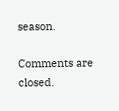season.

Comments are closed.